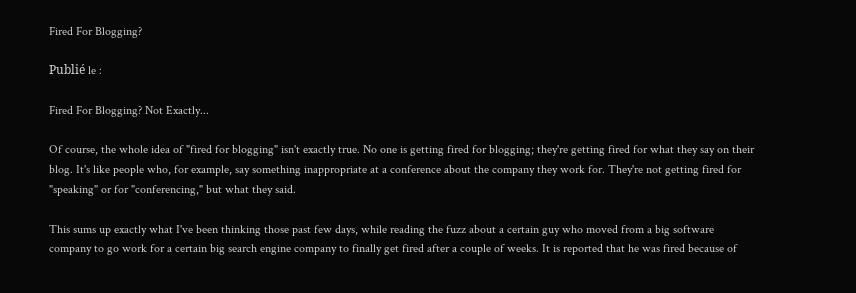Fired For Blogging?

Publié le :

Fired For Blogging? Not Exactly...

Of course, the whole idea of "fired for blogging" isn't exactly true. No one is getting fired for blogging; they're getting fired for what they say on their blog. It's like people who, for example, say something inappropriate at a conference about the company they work for. They're not getting fired for "speaking" or for "conferencing," but what they said.

This sums up exactly what I've been thinking those past few days, while reading the fuzz about a certain guy who moved from a big software company to go work for a certain big search engine company to finally get fired after a couple of weeks. It is reported that he was fired because of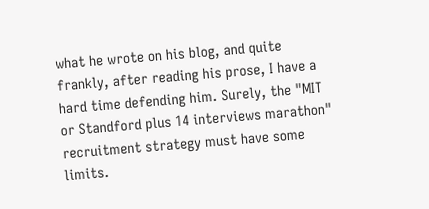what he wrote on his blog, and quite frankly, after reading his prose, I have a hard time defending him. Surely, the "MIT or Standford plus 14 interviews marathon" recruitment strategy must have some limits.